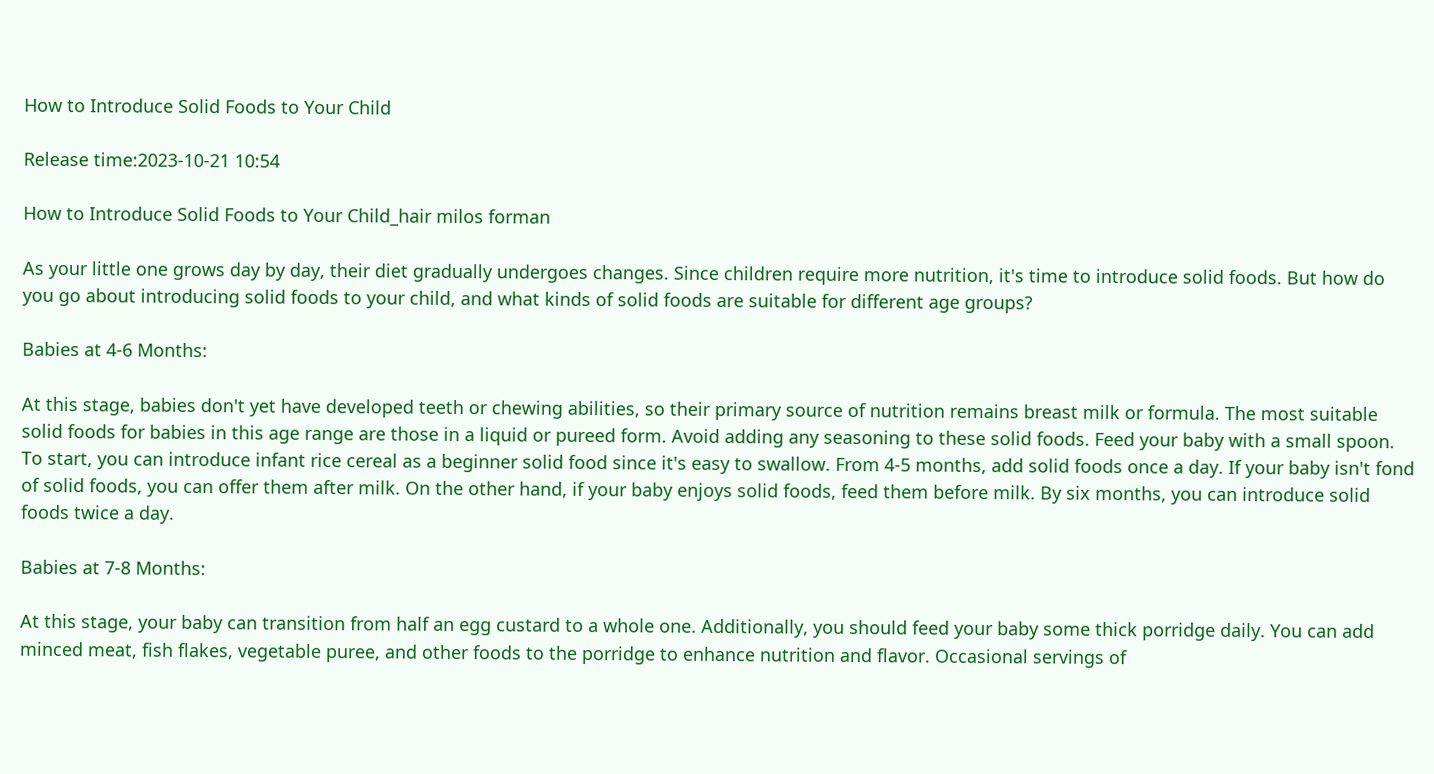How to Introduce Solid Foods to Your Child

Release time:2023-10-21 10:54

How to Introduce Solid Foods to Your Child_hair milos forman

As your little one grows day by day, their diet gradually undergoes changes. Since children require more nutrition, it's time to introduce solid foods. But how do you go about introducing solid foods to your child, and what kinds of solid foods are suitable for different age groups?

Babies at 4-6 Months:

At this stage, babies don't yet have developed teeth or chewing abilities, so their primary source of nutrition remains breast milk or formula. The most suitable solid foods for babies in this age range are those in a liquid or pureed form. Avoid adding any seasoning to these solid foods. Feed your baby with a small spoon. To start, you can introduce infant rice cereal as a beginner solid food since it's easy to swallow. From 4-5 months, add solid foods once a day. If your baby isn't fond of solid foods, you can offer them after milk. On the other hand, if your baby enjoys solid foods, feed them before milk. By six months, you can introduce solid foods twice a day.

Babies at 7-8 Months:

At this stage, your baby can transition from half an egg custard to a whole one. Additionally, you should feed your baby some thick porridge daily. You can add minced meat, fish flakes, vegetable puree, and other foods to the porridge to enhance nutrition and flavor. Occasional servings of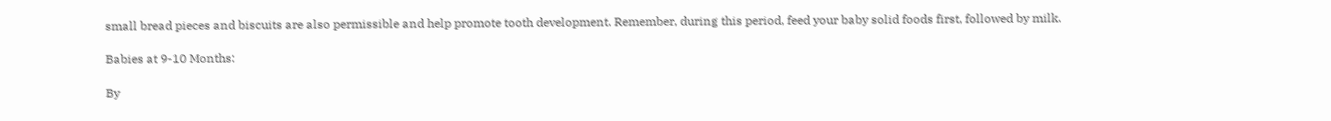small bread pieces and biscuits are also permissible and help promote tooth development. Remember, during this period, feed your baby solid foods first, followed by milk.

Babies at 9-10 Months:

By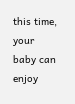this time, your baby can enjoy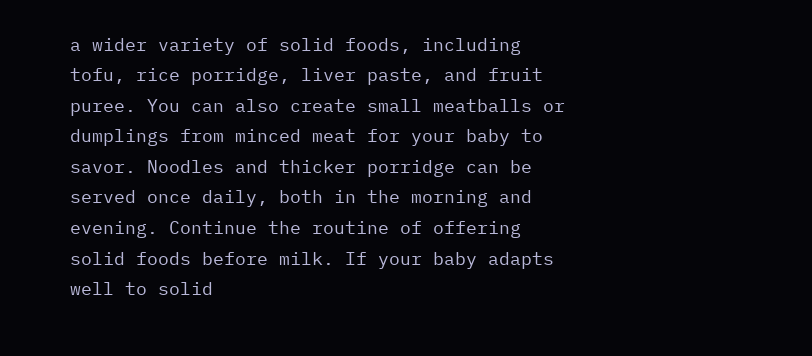a wider variety of solid foods, including tofu, rice porridge, liver paste, and fruit puree. You can also create small meatballs or dumplings from minced meat for your baby to savor. Noodles and thicker porridge can be served once daily, both in the morning and evening. Continue the routine of offering solid foods before milk. If your baby adapts well to solid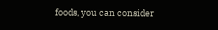foods, you can consider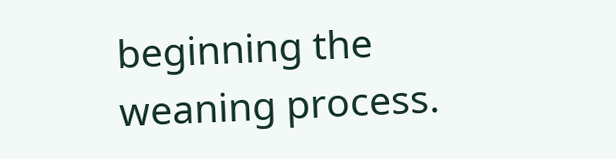beginning the weaning process.